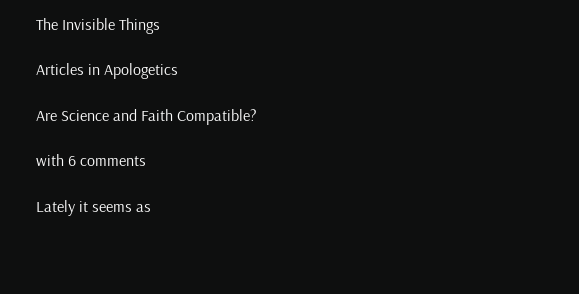The Invisible Things

Articles in Apologetics

Are Science and Faith Compatible?

with 6 comments

Lately it seems as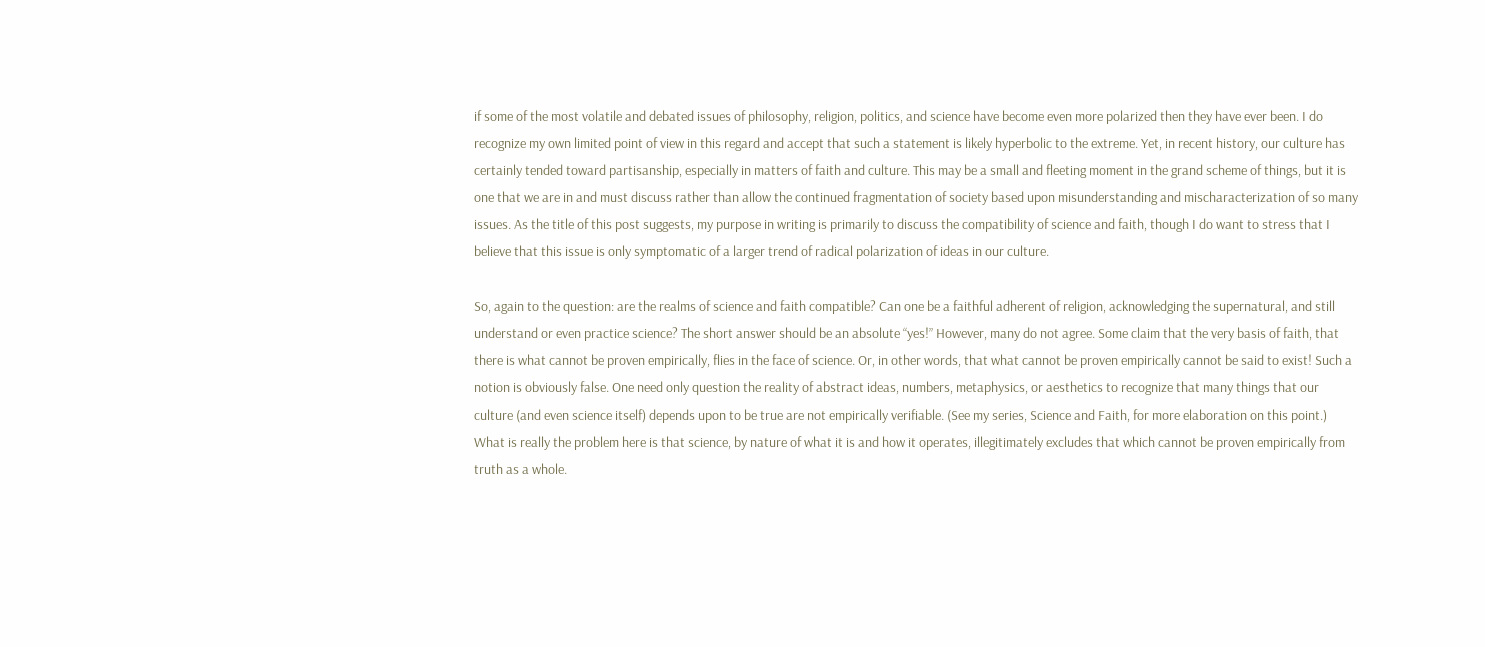if some of the most volatile and debated issues of philosophy, religion, politics, and science have become even more polarized then they have ever been. I do recognize my own limited point of view in this regard and accept that such a statement is likely hyperbolic to the extreme. Yet, in recent history, our culture has certainly tended toward partisanship, especially in matters of faith and culture. This may be a small and fleeting moment in the grand scheme of things, but it is one that we are in and must discuss rather than allow the continued fragmentation of society based upon misunderstanding and mischaracterization of so many issues. As the title of this post suggests, my purpose in writing is primarily to discuss the compatibility of science and faith, though I do want to stress that I believe that this issue is only symptomatic of a larger trend of radical polarization of ideas in our culture.

So, again to the question: are the realms of science and faith compatible? Can one be a faithful adherent of religion, acknowledging the supernatural, and still understand or even practice science? The short answer should be an absolute “yes!” However, many do not agree. Some claim that the very basis of faith, that there is what cannot be proven empirically, flies in the face of science. Or, in other words, that what cannot be proven empirically cannot be said to exist! Such a notion is obviously false. One need only question the reality of abstract ideas, numbers, metaphysics, or aesthetics to recognize that many things that our culture (and even science itself) depends upon to be true are not empirically verifiable. (See my series, Science and Faith, for more elaboration on this point.) What is really the problem here is that science, by nature of what it is and how it operates, illegitimately excludes that which cannot be proven empirically from truth as a whole.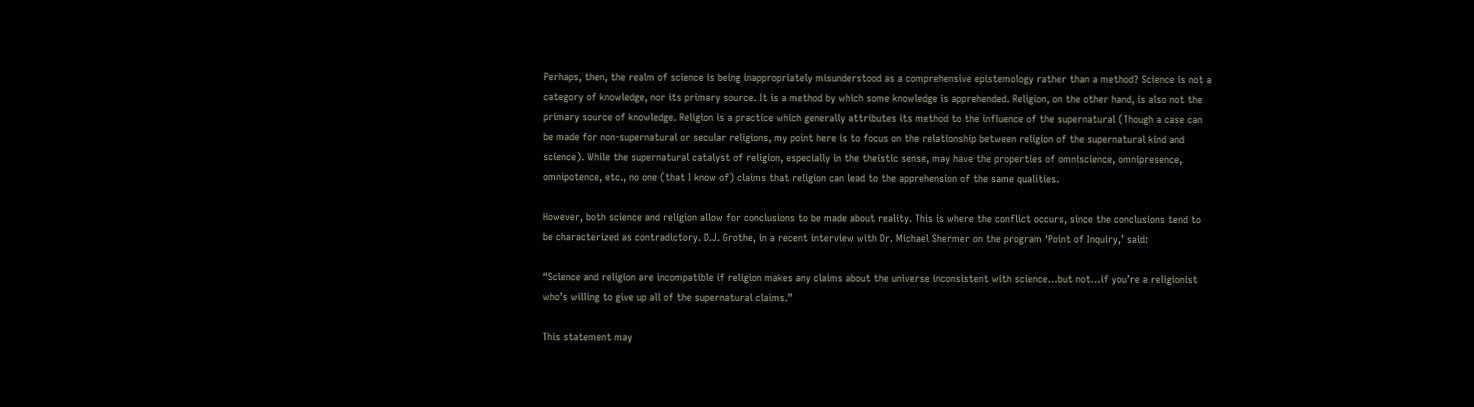Perhaps, then, the realm of science is being inappropriately misunderstood as a comprehensive epistemology rather than a method? Science is not a category of knowledge, nor its primary source. It is a method by which some knowledge is apprehended. Religion, on the other hand, is also not the primary source of knowledge. Religion is a practice which generally attributes its method to the influence of the supernatural (Though a case can be made for non-supernatural or secular religions, my point here is to focus on the relationship between religion of the supernatural kind and science). While the supernatural catalyst of religion, especially in the theistic sense, may have the properties of omniscience, omnipresence, omnipotence, etc., no one (that I know of) claims that religion can lead to the apprehension of the same qualities.

However, both science and religion allow for conclusions to be made about reality. This is where the conflict occurs, since the conclusions tend to be characterized as contradictory. D.J. Grothe, in a recent interview with Dr. Michael Shermer on the program ‘Point of Inquiry,’ said:

“Science and religion are incompatible if religion makes any claims about the universe inconsistent with science…but not…if you’re a religionist who’s willing to give up all of the supernatural claims.”

This statement may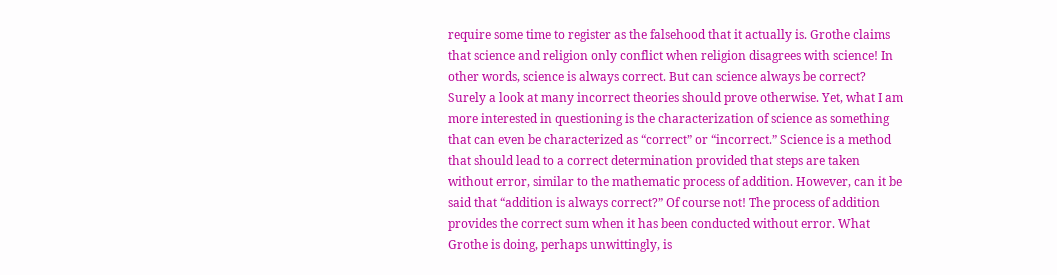require some time to register as the falsehood that it actually is. Grothe claims that science and religion only conflict when religion disagrees with science! In other words, science is always correct. But can science always be correct? Surely a look at many incorrect theories should prove otherwise. Yet, what I am more interested in questioning is the characterization of science as something that can even be characterized as “correct” or “incorrect.” Science is a method that should lead to a correct determination provided that steps are taken without error, similar to the mathematic process of addition. However, can it be said that “addition is always correct?” Of course not! The process of addition provides the correct sum when it has been conducted without error. What Grothe is doing, perhaps unwittingly, is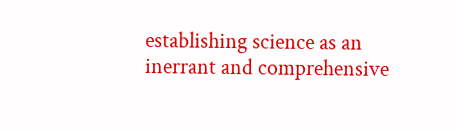establishing science as an inerrant and comprehensive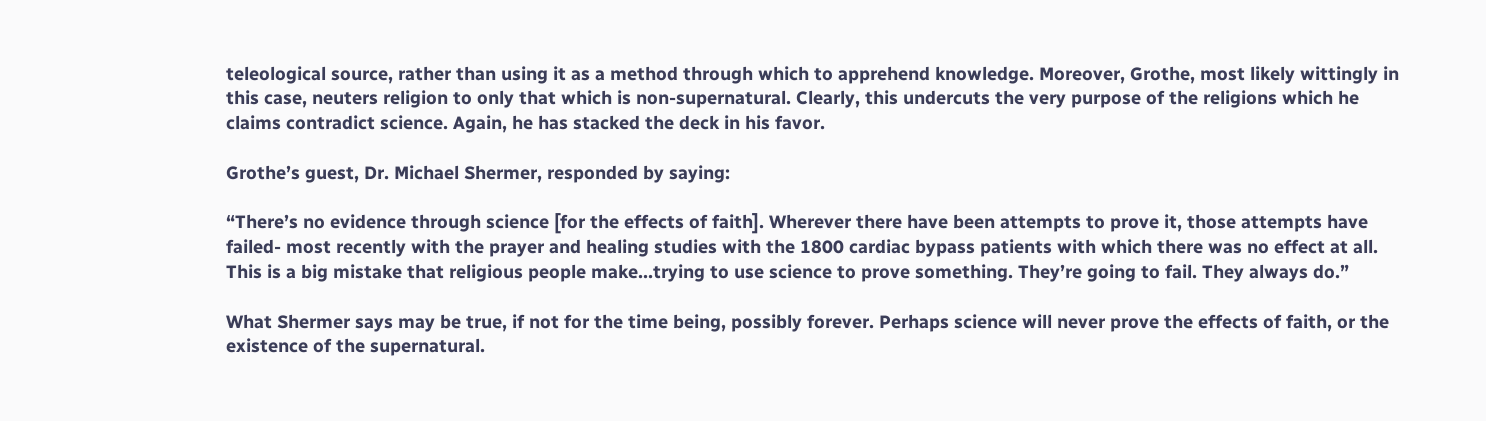teleological source, rather than using it as a method through which to apprehend knowledge. Moreover, Grothe, most likely wittingly in this case, neuters religion to only that which is non-supernatural. Clearly, this undercuts the very purpose of the religions which he claims contradict science. Again, he has stacked the deck in his favor.

Grothe’s guest, Dr. Michael Shermer, responded by saying:

“There’s no evidence through science [for the effects of faith]. Wherever there have been attempts to prove it, those attempts have failed- most recently with the prayer and healing studies with the 1800 cardiac bypass patients with which there was no effect at all. This is a big mistake that religious people make…trying to use science to prove something. They’re going to fail. They always do.”

What Shermer says may be true, if not for the time being, possibly forever. Perhaps science will never prove the effects of faith, or the existence of the supernatural.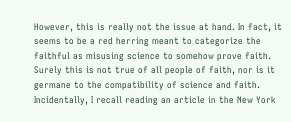However, this is really not the issue at hand. In fact, it seems to be a red herring meant to categorize the faithful as misusing science to somehow prove faith. Surely this is not true of all people of faith, nor is it germane to the compatibility of science and faith. Incidentally, I recall reading an article in the New York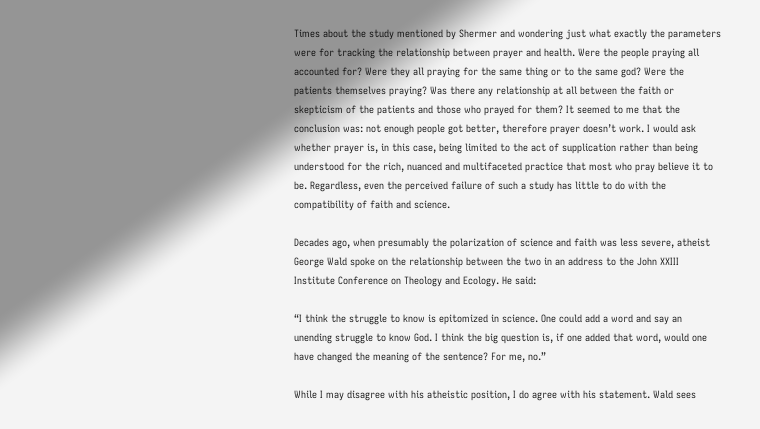Times about the study mentioned by Shermer and wondering just what exactly the parameters were for tracking the relationship between prayer and health. Were the people praying all accounted for? Were they all praying for the same thing or to the same god? Were the patients themselves praying? Was there any relationship at all between the faith or skepticism of the patients and those who prayed for them? It seemed to me that the conclusion was: not enough people got better, therefore prayer doesn’t work. I would ask whether prayer is, in this case, being limited to the act of supplication rather than being understood for the rich, nuanced and multifaceted practice that most who pray believe it to be. Regardless, even the perceived failure of such a study has little to do with the compatibility of faith and science.

Decades ago, when presumably the polarization of science and faith was less severe, atheist George Wald spoke on the relationship between the two in an address to the John XXIII Institute Conference on Theology and Ecology. He said:

“I think the struggle to know is epitomized in science. One could add a word and say an unending struggle to know God. I think the big question is, if one added that word, would one have changed the meaning of the sentence? For me, no.”

While I may disagree with his atheistic position, I do agree with his statement. Wald sees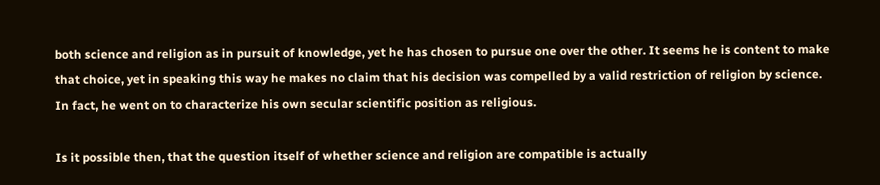both science and religion as in pursuit of knowledge, yet he has chosen to pursue one over the other. It seems he is content to make that choice, yet in speaking this way he makes no claim that his decision was compelled by a valid restriction of religion by science. In fact, he went on to characterize his own secular scientific position as religious.

Is it possible then, that the question itself of whether science and religion are compatible is actually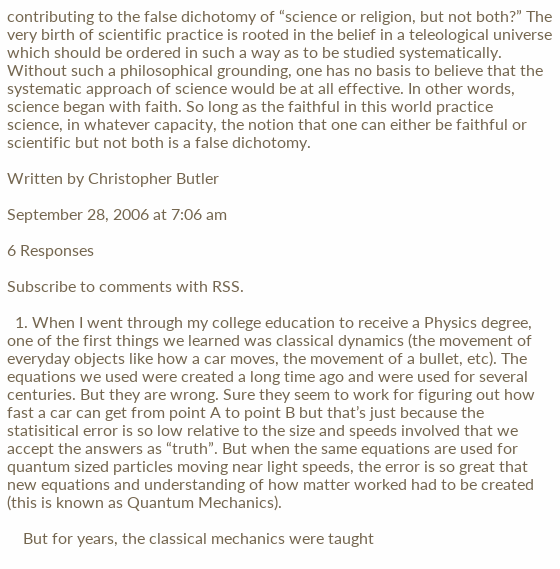contributing to the false dichotomy of “science or religion, but not both?” The very birth of scientific practice is rooted in the belief in a teleological universe which should be ordered in such a way as to be studied systematically. Without such a philosophical grounding, one has no basis to believe that the systematic approach of science would be at all effective. In other words, science began with faith. So long as the faithful in this world practice science, in whatever capacity, the notion that one can either be faithful or scientific but not both is a false dichotomy.

Written by Christopher Butler

September 28, 2006 at 7:06 am

6 Responses

Subscribe to comments with RSS.

  1. When I went through my college education to receive a Physics degree, one of the first things we learned was classical dynamics (the movement of everyday objects like how a car moves, the movement of a bullet, etc). The equations we used were created a long time ago and were used for several centuries. But they are wrong. Sure they seem to work for figuring out how fast a car can get from point A to point B but that’s just because the statisitical error is so low relative to the size and speeds involved that we accept the answers as “truth”. But when the same equations are used for quantum sized particles moving near light speeds, the error is so great that new equations and understanding of how matter worked had to be created (this is known as Quantum Mechanics).

    But for years, the classical mechanics were taught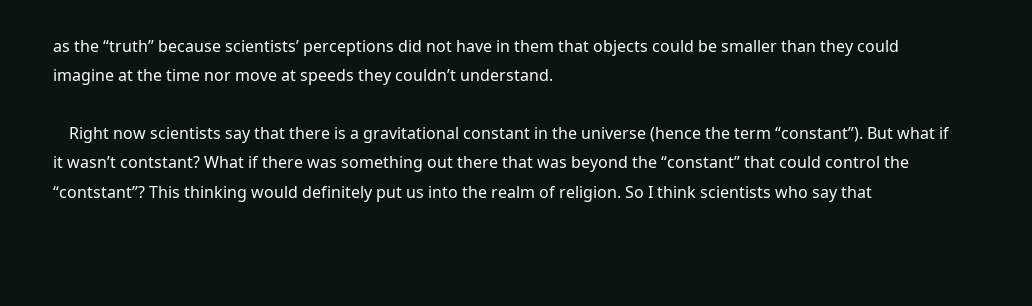as the “truth” because scientists’ perceptions did not have in them that objects could be smaller than they could imagine at the time nor move at speeds they couldn’t understand.

    Right now scientists say that there is a gravitational constant in the universe (hence the term “constant”). But what if it wasn’t contstant? What if there was something out there that was beyond the “constant” that could control the “contstant”? This thinking would definitely put us into the realm of religion. So I think scientists who say that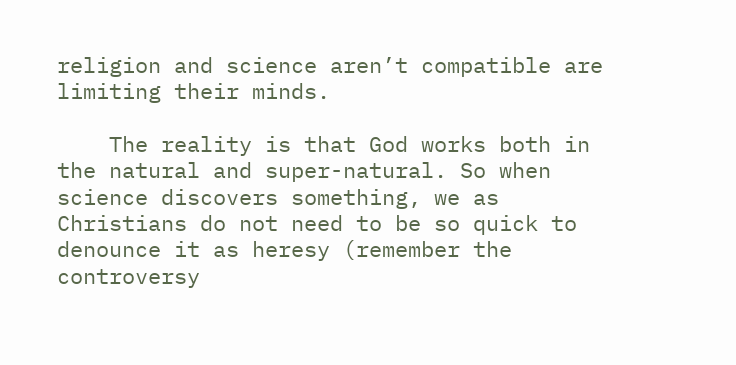religion and science aren’t compatible are limiting their minds.

    The reality is that God works both in the natural and super-natural. So when science discovers something, we as Christians do not need to be so quick to denounce it as heresy (remember the controversy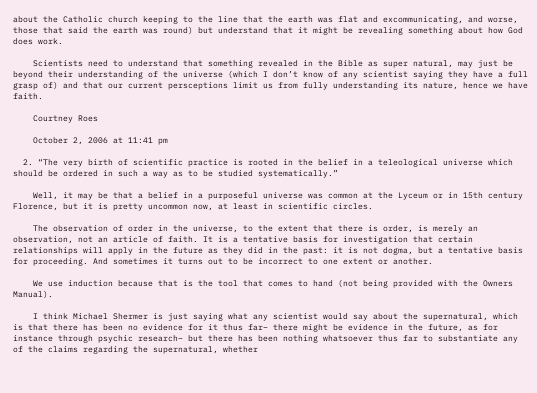about the Catholic church keeping to the line that the earth was flat and excommunicating, and worse, those that said the earth was round) but understand that it might be revealing something about how God does work.

    Scientists need to understand that something revealed in the Bible as super natural, may just be beyond their understanding of the universe (which I don’t know of any scientist saying they have a full grasp of) and that our current persceptions limit us from fully understanding its nature, hence we have faith.

    Courtney Roes

    October 2, 2006 at 11:41 pm

  2. “The very birth of scientific practice is rooted in the belief in a teleological universe which should be ordered in such a way as to be studied systematically.”

    Well, it may be that a belief in a purposeful universe was common at the Lyceum or in 15th century Florence, but it is pretty uncommon now, at least in scientific circles.

    The observation of order in the universe, to the extent that there is order, is merely an observation, not an article of faith. It is a tentative basis for investigation that certain relationships will apply in the future as they did in the past: it is not dogma, but a tentative basis for proceeding. And sometimes it turns out to be incorrect to one extent or another.

    We use induction because that is the tool that comes to hand (not being provided with the Owners Manual).

    I think Michael Shermer is just saying what any scientist would say about the supernatural, which is that there has been no evidence for it thus far– there might be evidence in the future, as for instance through psychic research– but there has been nothing whatsoever thus far to substantiate any of the claims regarding the supernatural, whether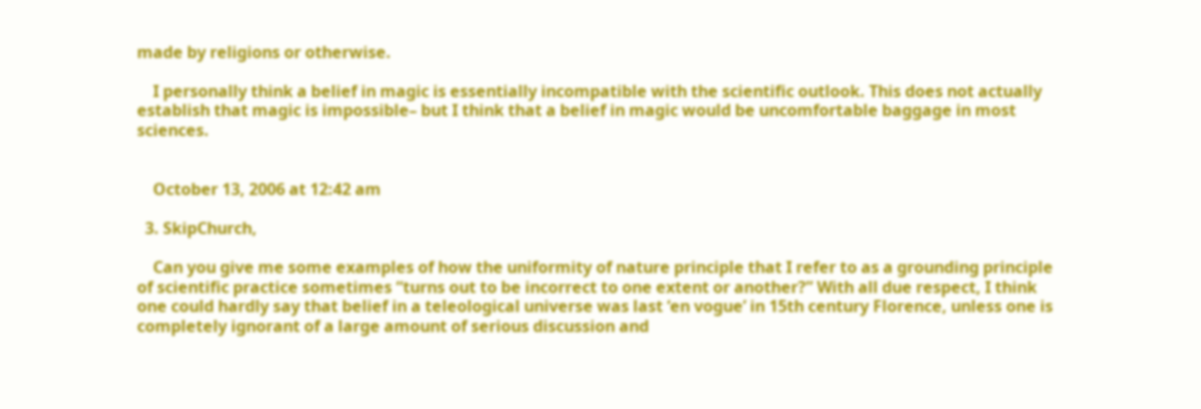made by religions or otherwise.

    I personally think a belief in magic is essentially incompatible with the scientific outlook. This does not actually establish that magic is impossible– but I think that a belief in magic would be uncomfortable baggage in most sciences.


    October 13, 2006 at 12:42 am

  3. SkipChurch,

    Can you give me some examples of how the uniformity of nature principle that I refer to as a grounding principle of scientific practice sometimes “turns out to be incorrect to one extent or another?” With all due respect, I think one could hardly say that belief in a teleological universe was last ‘en vogue’ in 15th century Florence, unless one is completely ignorant of a large amount of serious discussion and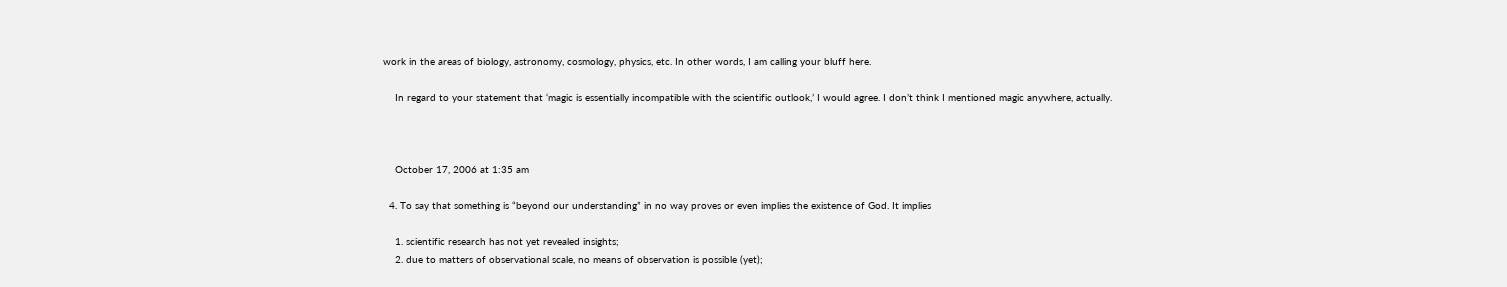work in the areas of biology, astronomy, cosmology, physics, etc. In other words, I am calling your bluff here.

    In regard to your statement that ‘magic is essentially incompatible with the scientific outlook,’ I would agree. I don’t think I mentioned magic anywhere, actually.



    October 17, 2006 at 1:35 am

  4. To say that something is “beyond our understanding” in no way proves or even implies the existence of God. It implies

    1. scientific research has not yet revealed insights;
    2. due to matters of observational scale, no means of observation is possible (yet);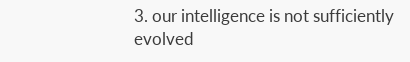3. our intelligence is not sufficiently evolved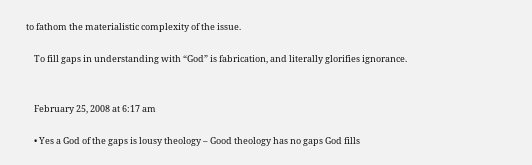to fathom the materialistic complexity of the issue.

    To fill gaps in understanding with “God” is fabrication, and literally glorifies ignorance.


    February 25, 2008 at 6:17 am

    • Yes a God of the gaps is lousy theology – Good theology has no gaps God fills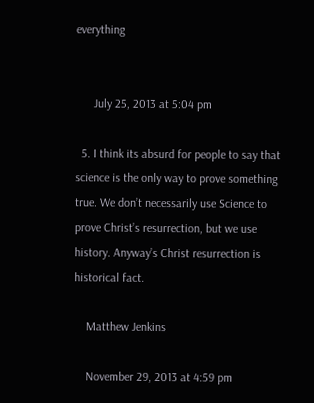everything


      July 25, 2013 at 5:04 pm

  5. I think its absurd for people to say that science is the only way to prove something true. We don’t necessarily use Science to prove Christ’s resurrection, but we use history. Anyway’s Christ resurrection is historical fact.

    Matthew Jenkins

    November 29, 2013 at 4:59 pm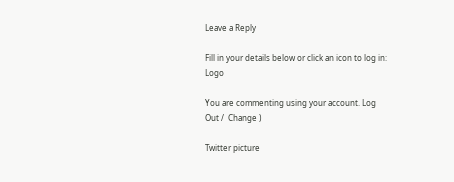Leave a Reply

Fill in your details below or click an icon to log in: Logo

You are commenting using your account. Log Out /  Change )

Twitter picture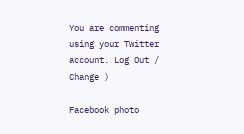You are commenting using your Twitter account. Log Out /  Change )

Facebook photo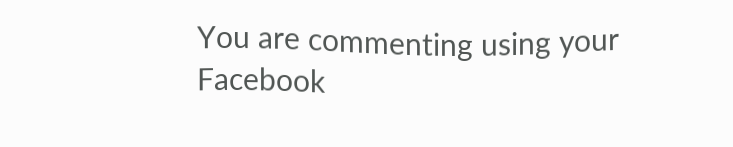You are commenting using your Facebook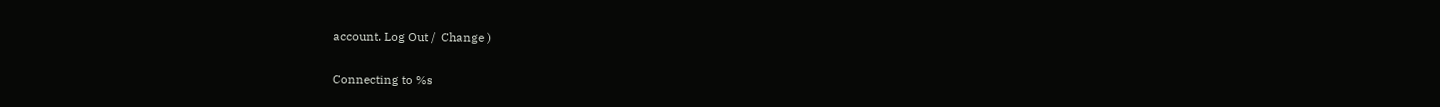account. Log Out /  Change )

Connecting to %s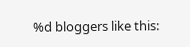%d bloggers like this: